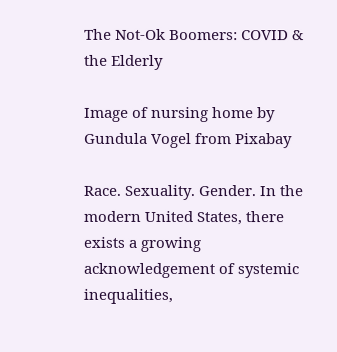The Not-Ok Boomers: COVID & the Elderly

Image of nursing home by Gundula Vogel from Pixabay

Race. Sexuality. Gender. In the modern United States, there exists a growing acknowledgement of systemic inequalities,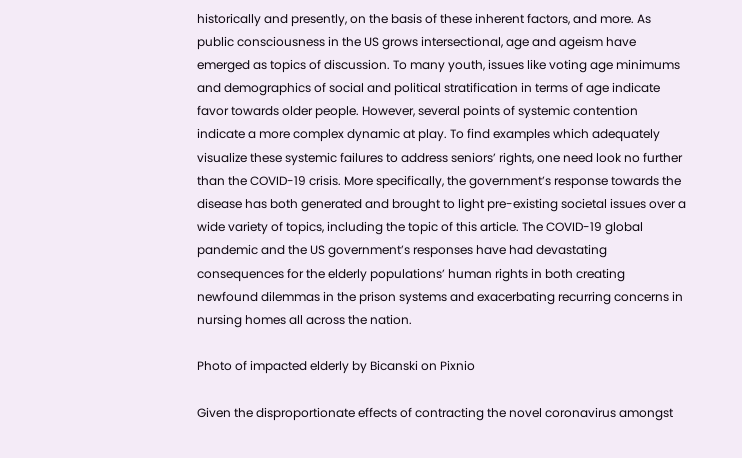historically and presently, on the basis of these inherent factors, and more. As public consciousness in the US grows intersectional, age and ageism have emerged as topics of discussion. To many youth, issues like voting age minimums and demographics of social and political stratification in terms of age indicate favor towards older people. However, several points of systemic contention indicate a more complex dynamic at play. To find examples which adequately visualize these systemic failures to address seniors’ rights, one need look no further than the COVID-19 crisis. More specifically, the government’s response towards the disease has both generated and brought to light pre-existing societal issues over a wide variety of topics, including the topic of this article. The COVID-19 global pandemic and the US government’s responses have had devastating consequences for the elderly populations’ human rights in both creating newfound dilemmas in the prison systems and exacerbating recurring concerns in nursing homes all across the nation.

Photo of impacted elderly by Bicanski on Pixnio

Given the disproportionate effects of contracting the novel coronavirus amongst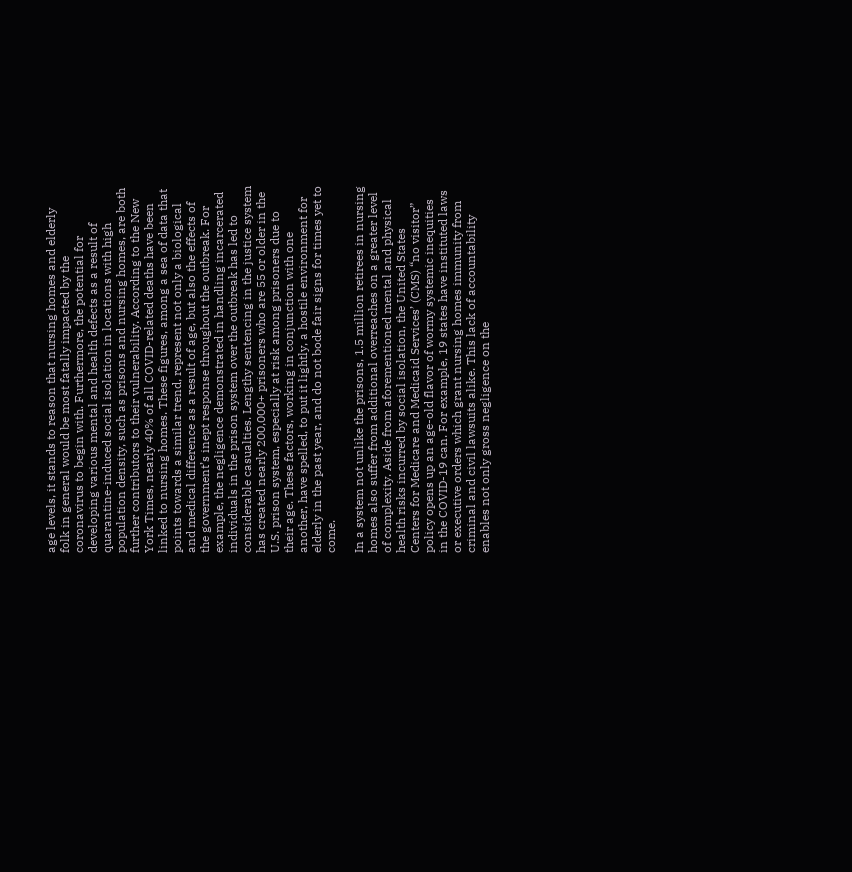age levels, it stands to reason that nursing homes and elderly folk in general would be most fatally impacted by the coronavirus to begin with. Furthermore, the potential for developing various mental and health defects as a result of quarantine-induced social isolation in locations with high population density, such as prisons and nursing homes, are both further contributors to their vulnerability. According to the New York Times, nearly 40% of all COVID-related deaths have been linked to nursing homes. These figures, among a sea of data that points towards a similar trend, represent not only a biological and medical difference as a result of age, but also the effects of the government’s inept response throughout the outbreak. For example, the negligence demonstrated in handling incarcerated individuals in the prison system over the outbreak has led to considerable casualties. Lengthy sentencing in the justice system has created nearly 200,000+ prisoners who are 55 or older in the U.S. prison system, especially at risk among prisoners due to their age. These factors, working in conjunction with one another, have spelled, to put it lightly, a hostile environment for elderly in the past year, and do not bode fair signs for times yet to come.

In a system not unlike the prisons, 1.5 million retirees in nursing homes also suffer from additional overreaches on a greater level of complexity. Aside from aforementioned mental and physical health risks incurred by social isolation, the United States Centers for Medicare and Medicaid Services’ (CMS) “no visitor” policy opens up an age-old flavor of wormy systemic inequities in the COVID-19 can. For example, 19 states have instituted laws or executive orders which grant nursing homes immunity from criminal and civil lawsuits alike. This lack of accountability enables not only gross negligence on the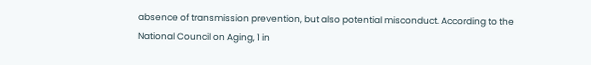absence of transmission prevention, but also potential misconduct. According to the National Council on Aging, 1 in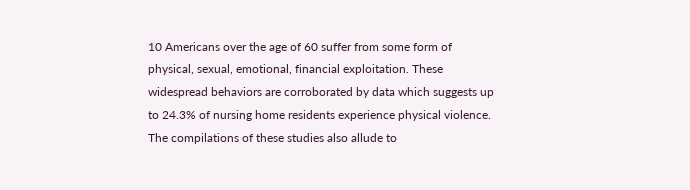10 Americans over the age of 60 suffer from some form of physical, sexual, emotional, financial exploitation. These widespread behaviors are corroborated by data which suggests up to 24.3% of nursing home residents experience physical violence. The compilations of these studies also allude to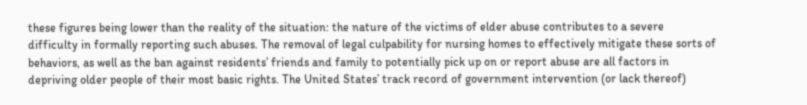these figures being lower than the reality of the situation: the nature of the victims of elder abuse contributes to a severe difficulty in formally reporting such abuses. The removal of legal culpability for nursing homes to effectively mitigate these sorts of behaviors, as well as the ban against residents’ friends and family to potentially pick up on or report abuse are all factors in depriving older people of their most basic rights. The United States’ track record of government intervention (or lack thereof)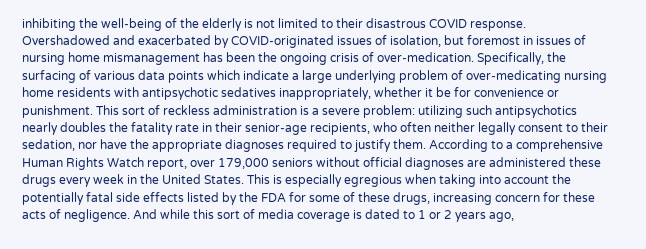inhibiting the well-being of the elderly is not limited to their disastrous COVID response. Overshadowed and exacerbated by COVID-originated issues of isolation, but foremost in issues of nursing home mismanagement has been the ongoing crisis of over-medication. Specifically, the surfacing of various data points which indicate a large underlying problem of over-medicating nursing home residents with antipsychotic sedatives inappropriately, whether it be for convenience or punishment. This sort of reckless administration is a severe problem: utilizing such antipsychotics nearly doubles the fatality rate in their senior-age recipients, who often neither legally consent to their sedation, nor have the appropriate diagnoses required to justify them. According to a comprehensive Human Rights Watch report, over 179,000 seniors without official diagnoses are administered these drugs every week in the United States. This is especially egregious when taking into account the potentially fatal side effects listed by the FDA for some of these drugs, increasing concern for these acts of negligence. And while this sort of media coverage is dated to 1 or 2 years ago,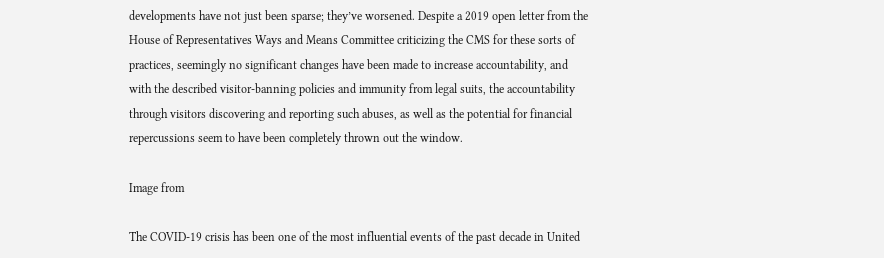developments have not just been sparse; they’ve worsened. Despite a 2019 open letter from the House of Representatives Ways and Means Committee criticizing the CMS for these sorts of practices, seemingly no significant changes have been made to increase accountability, and with the described visitor-banning policies and immunity from legal suits, the accountability through visitors discovering and reporting such abuses, as well as the potential for financial repercussions seem to have been completely thrown out the window.

Image from

The COVID-19 crisis has been one of the most influential events of the past decade in United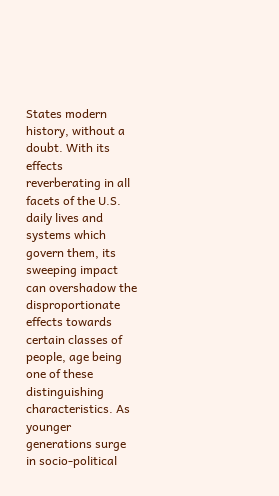States modern history, without a doubt. With its effects reverberating in all facets of the U.S. daily lives and systems which govern them, its sweeping impact can overshadow the disproportionate effects towards certain classes of people, age being one of these distinguishing characteristics. As younger generations surge in socio-political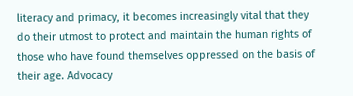literacy and primacy, it becomes increasingly vital that they do their utmost to protect and maintain the human rights of those who have found themselves oppressed on the basis of their age. Advocacy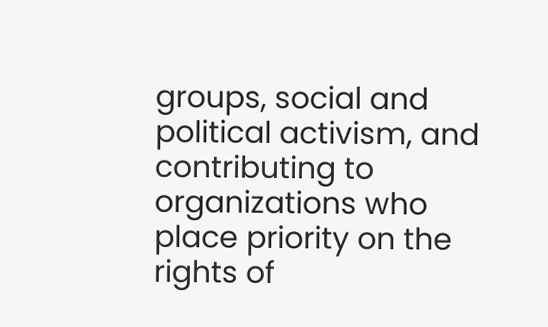groups, social and political activism, and contributing to organizations who place priority on the rights of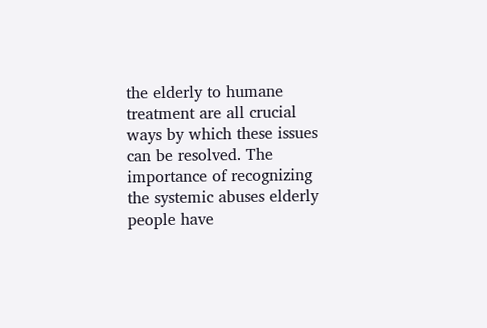the elderly to humane treatment are all crucial ways by which these issues can be resolved. The importance of recognizing the systemic abuses elderly people have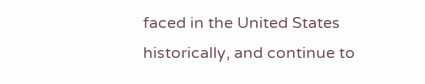faced in the United States historically, and continue to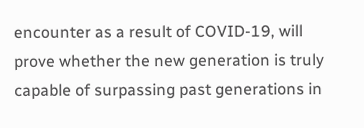encounter as a result of COVID-19, will prove whether the new generation is truly capable of surpassing past generations in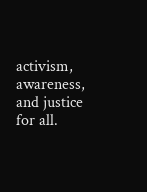activism, awareness, and justice for all.